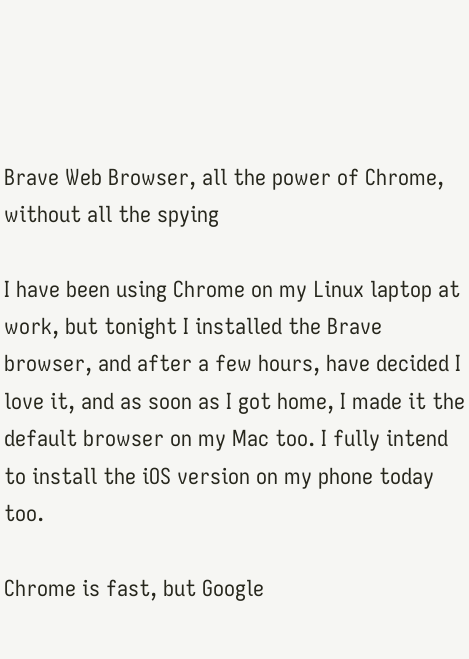Brave Web Browser, all the power of Chrome, without all the spying

I have been using Chrome on my Linux laptop at work, but tonight I installed the Brave browser, and after a few hours, have decided I love it, and as soon as I got home, I made it the default browser on my Mac too. I fully intend to install the iOS version on my phone today too.

Chrome is fast, but Google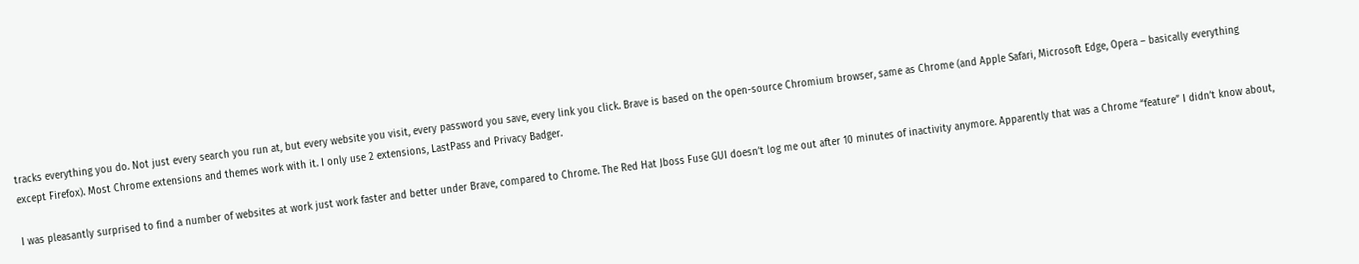tracks everything you do. Not just every search you run at, but every website you visit, every password you save, every link you click. Brave is based on the open-source Chromium browser, same as Chrome (and Apple Safari, Microsoft Edge, Opera – basically everything except Firefox). Most Chrome extensions and themes work with it. I only use 2 extensions, LastPass and Privacy Badger.

I was pleasantly surprised to find a number of websites at work just work faster and better under Brave, compared to Chrome. The Red Hat Jboss Fuse GUI doesn’t log me out after 10 minutes of inactivity anymore. Apparently that was a Chrome “feature” I didn’t know about,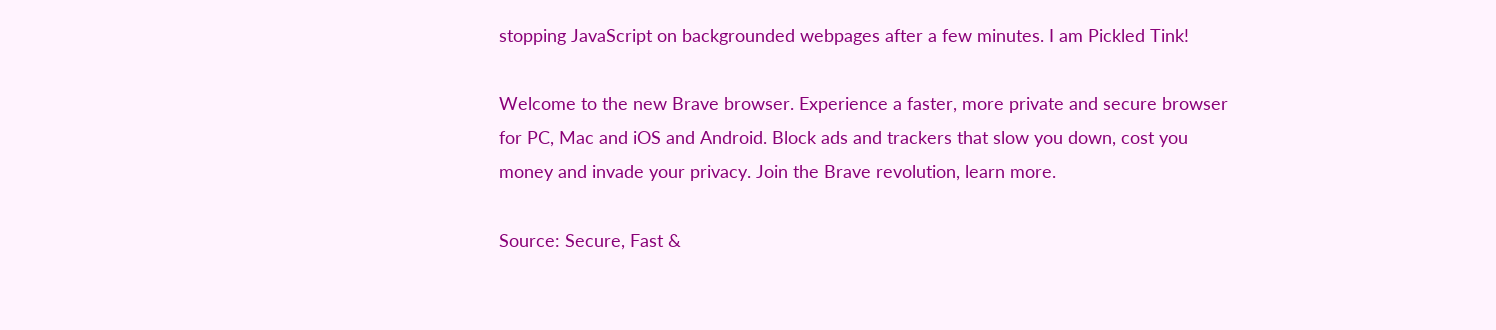stopping JavaScript on backgrounded webpages after a few minutes. I am Pickled Tink!

Welcome to the new Brave browser. Experience a faster, more private and secure browser for PC, Mac and iOS and Android. Block ads and trackers that slow you down, cost you money and invade your privacy. Join the Brave revolution, learn more.

Source: Secure, Fast &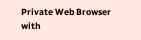Private Web Browser with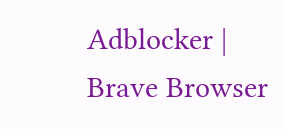Adblocker | Brave Browser